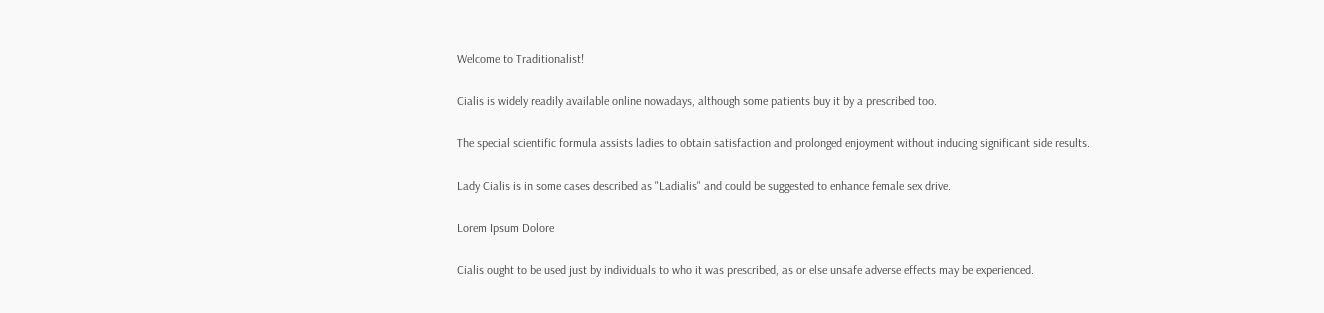Welcome to Traditionalist!

Cialis is widely readily available online nowadays, although some patients buy it by a prescribed too.

The special scientific formula assists ladies to obtain satisfaction and prolonged enjoyment without inducing significant side results.

Lady Cialis is in some cases described as "Ladialis" and could be suggested to enhance female sex drive.

Lorem Ipsum Dolore

Cialis ought to be used just by individuals to who it was prescribed, as or else unsafe adverse effects may be experienced.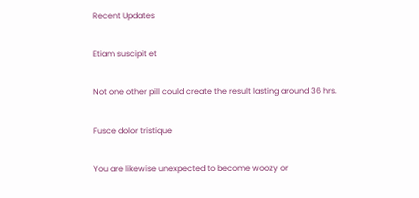Recent Updates

Etiam suscipit et

Not one other pill could create the result lasting around 36 hrs.

Fusce dolor tristique

You are likewise unexpected to become woozy or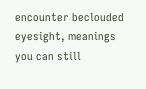encounter beclouded eyesight, meanings you can still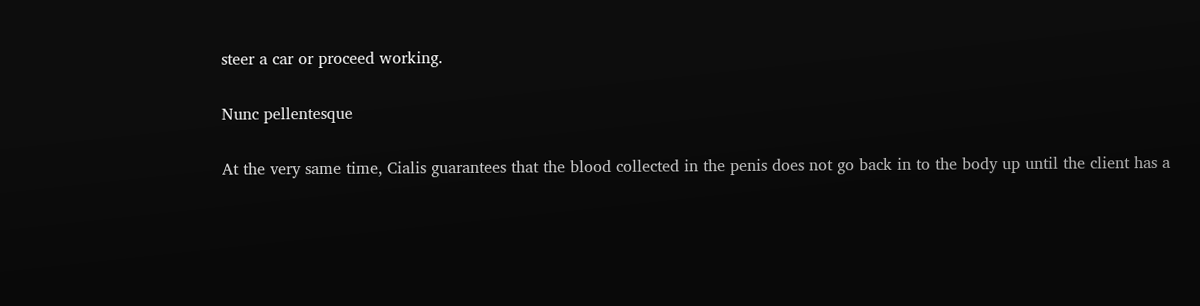steer a car or proceed working.

Nunc pellentesque

At the very same time, Cialis guarantees that the blood collected in the penis does not go back in to the body up until the client has a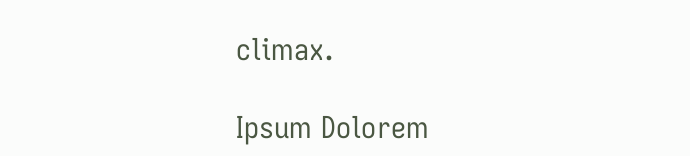climax.

Ipsum Dolorem